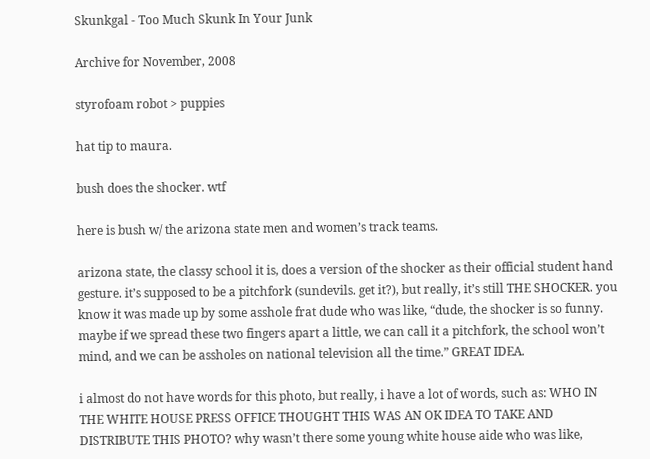Skunkgal - Too Much Skunk In Your Junk

Archive for November, 2008

styrofoam robot > puppies

hat tip to maura.

bush does the shocker. wtf

here is bush w/ the arizona state men and women’s track teams.

arizona state, the classy school it is, does a version of the shocker as their official student hand gesture. it’s supposed to be a pitchfork (sundevils. get it?), but really, it’s still THE SHOCKER. you know it was made up by some asshole frat dude who was like, “dude, the shocker is so funny. maybe if we spread these two fingers apart a little, we can call it a pitchfork, the school won’t mind, and we can be assholes on national television all the time.” GREAT IDEA.

i almost do not have words for this photo, but really, i have a lot of words, such as: WHO IN THE WHITE HOUSE PRESS OFFICE THOUGHT THIS WAS AN OK IDEA TO TAKE AND DISTRIBUTE THIS PHOTO? why wasn’t there some young white house aide who was like,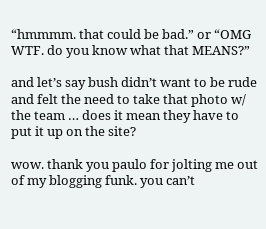“hmmmm. that could be bad.” or “OMG WTF. do you know what that MEANS?”

and let’s say bush didn’t want to be rude and felt the need to take that photo w/ the team … does it mean they have to put it up on the site?

wow. thank you paulo for jolting me out of my blogging funk. you can’t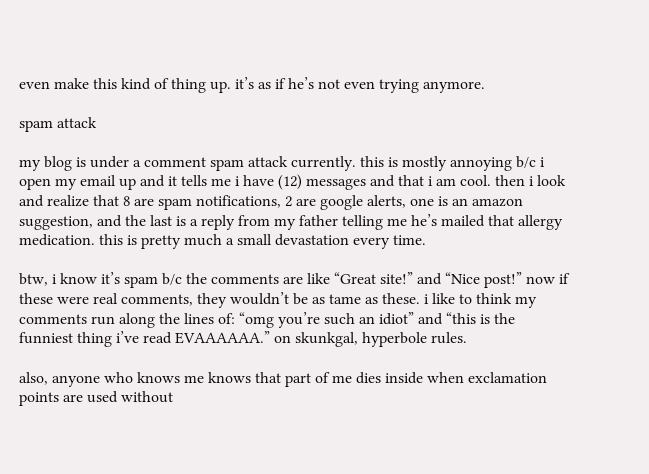even make this kind of thing up. it’s as if he’s not even trying anymore.

spam attack

my blog is under a comment spam attack currently. this is mostly annoying b/c i open my email up and it tells me i have (12) messages and that i am cool. then i look and realize that 8 are spam notifications, 2 are google alerts, one is an amazon suggestion, and the last is a reply from my father telling me he’s mailed that allergy medication. this is pretty much a small devastation every time.

btw, i know it’s spam b/c the comments are like “Great site!” and “Nice post!” now if these were real comments, they wouldn’t be as tame as these. i like to think my comments run along the lines of: “omg you’re such an idiot” and “this is the funniest thing i’ve read EVAAAAAA.” on skunkgal, hyperbole rules.

also, anyone who knows me knows that part of me dies inside when exclamation points are used without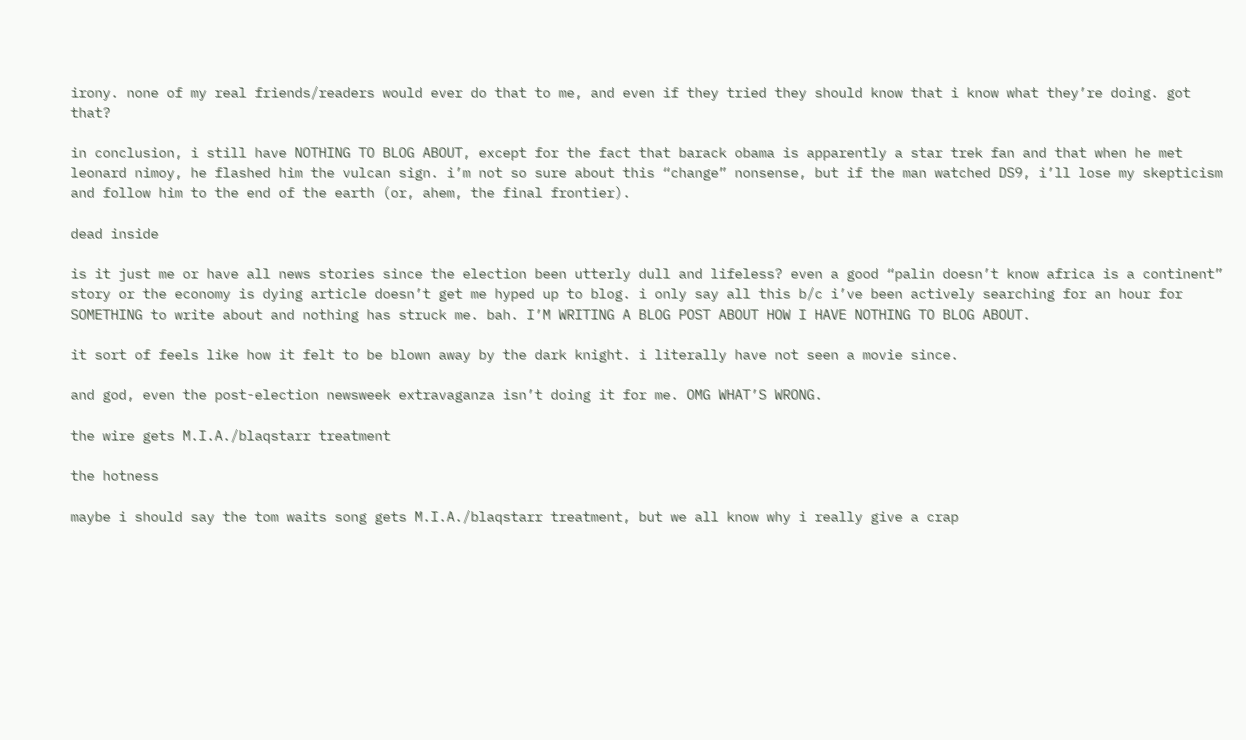irony. none of my real friends/readers would ever do that to me, and even if they tried they should know that i know what they’re doing. got that?

in conclusion, i still have NOTHING TO BLOG ABOUT, except for the fact that barack obama is apparently a star trek fan and that when he met leonard nimoy, he flashed him the vulcan sign. i’m not so sure about this “change” nonsense, but if the man watched DS9, i’ll lose my skepticism and follow him to the end of the earth (or, ahem, the final frontier).

dead inside

is it just me or have all news stories since the election been utterly dull and lifeless? even a good “palin doesn’t know africa is a continent” story or the economy is dying article doesn’t get me hyped up to blog. i only say all this b/c i’ve been actively searching for an hour for SOMETHING to write about and nothing has struck me. bah. I’M WRITING A BLOG POST ABOUT HOW I HAVE NOTHING TO BLOG ABOUT.

it sort of feels like how it felt to be blown away by the dark knight. i literally have not seen a movie since.

and god, even the post-election newsweek extravaganza isn’t doing it for me. OMG WHAT’S WRONG.

the wire gets M.I.A./blaqstarr treatment

the hotness

maybe i should say the tom waits song gets M.I.A./blaqstarr treatment, but we all know why i really give a crap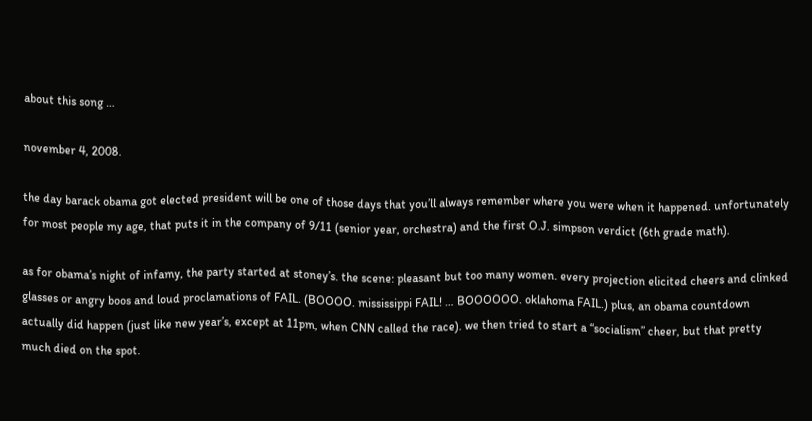about this song …

november 4, 2008.

the day barack obama got elected president will be one of those days that you’ll always remember where you were when it happened. unfortunately for most people my age, that puts it in the company of 9/11 (senior year, orchestra) and the first O.J. simpson verdict (6th grade math).

as for obama’s night of infamy, the party started at stoney’s. the scene: pleasant but too many women. every projection elicited cheers and clinked glasses or angry boos and loud proclamations of FAIL. (BOOOO. mississippi FAIL! … BOOOOOO. oklahoma FAIL.) plus, an obama countdown actually did happen (just like new year’s, except at 11pm, when CNN called the race). we then tried to start a “socialism” cheer, but that pretty much died on the spot.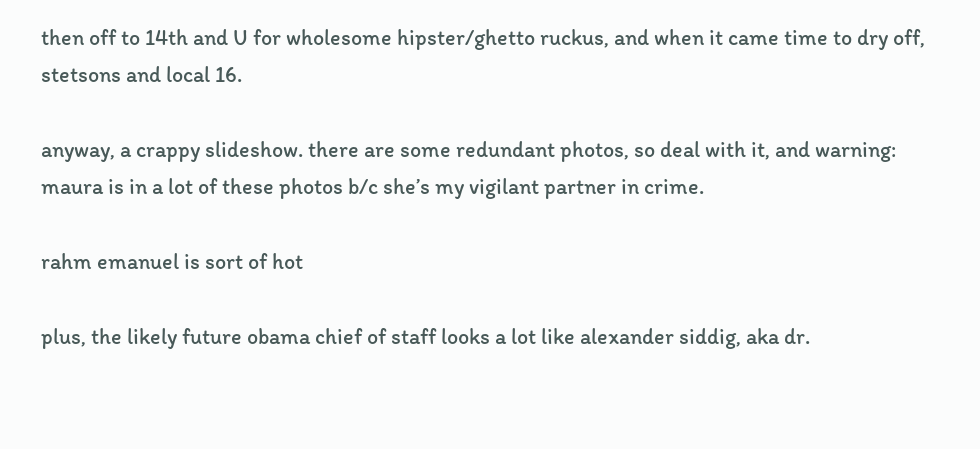then off to 14th and U for wholesome hipster/ghetto ruckus, and when it came time to dry off, stetsons and local 16.

anyway, a crappy slideshow. there are some redundant photos, so deal with it, and warning: maura is in a lot of these photos b/c she’s my vigilant partner in crime.

rahm emanuel is sort of hot

plus, the likely future obama chief of staff looks a lot like alexander siddig, aka dr.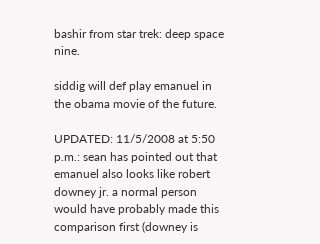bashir from star trek: deep space nine.

siddig will def play emanuel in the obama movie of the future.

UPDATED: 11/5/2008 at 5:50 p.m.: sean has pointed out that emanuel also looks like robert downey jr. a normal person would have probably made this comparison first (downey is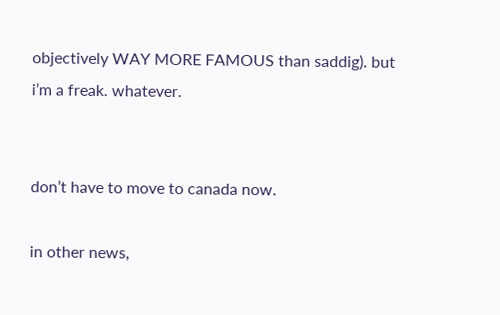objectively WAY MORE FAMOUS than saddig). but i’m a freak. whatever.


don’t have to move to canada now.

in other news,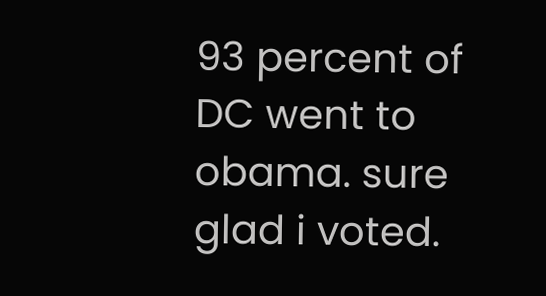93 percent of DC went to obama. sure glad i voted.